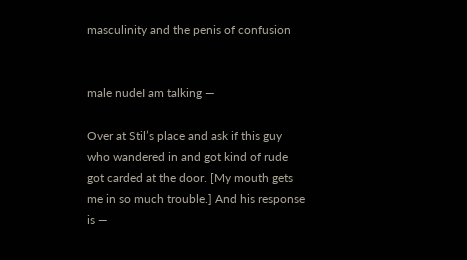masculinity and the penis of confusion


male nudeI am talking —

Over at Stil’s place and ask if this guy who wandered in and got kind of rude got carded at the door. [My mouth gets me in so much trouble.] And his response is —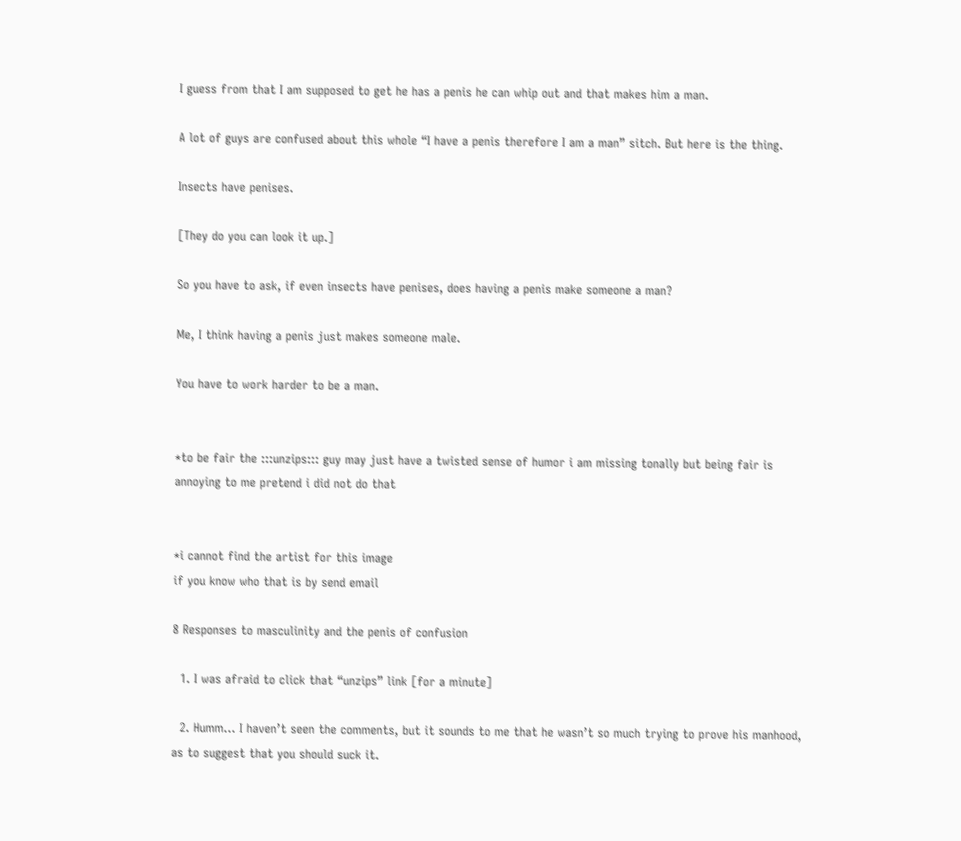I guess from that I am supposed to get he has a penis he can whip out and that makes him a man.

A lot of guys are confused about this whole “I have a penis therefore I am a man” sitch. But here is the thing.

Insects have penises.

[They do you can look it up.]

So you have to ask, if even insects have penises, does having a penis make someone a man?

Me, I think having a penis just makes someone male.

You have to work harder to be a man.


*to be fair the :::unzips::: guy may just have a twisted sense of humor i am missing tonally but being fair is annoying to me pretend i did not do that


*i cannot find the artist for this image
if you know who that is by send email

8 Responses to masculinity and the penis of confusion

  1. I was afraid to click that “unzips” link [for a minute]

  2. Humm… I haven’t seen the comments, but it sounds to me that he wasn’t so much trying to prove his manhood, as to suggest that you should suck it.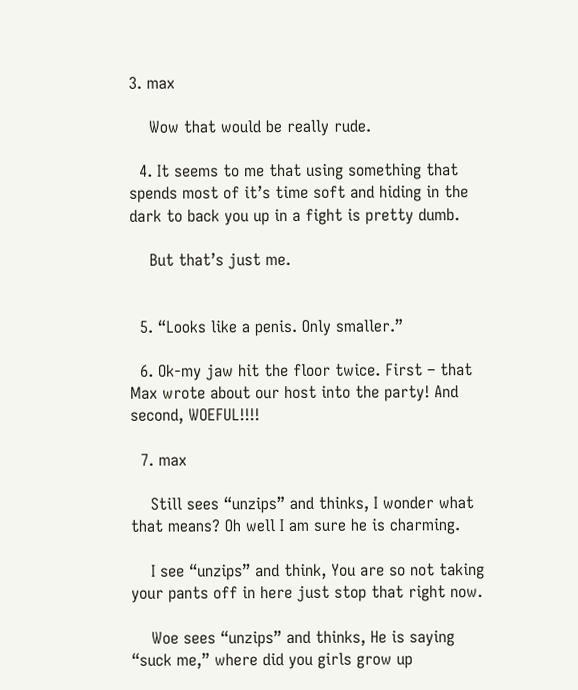3. max

    Wow that would be really rude.

  4. It seems to me that using something that spends most of it’s time soft and hiding in the dark to back you up in a fight is pretty dumb.

    But that’s just me.


  5. “Looks like a penis. Only smaller.”

  6. Ok-my jaw hit the floor twice. First – that Max wrote about our host into the party! And second, WOEFUL!!!!

  7. max

    Still sees “unzips” and thinks, I wonder what that means? Oh well I am sure he is charming.

    I see “unzips” and think, You are so not taking your pants off in here just stop that right now.

    Woe sees “unzips” and thinks, He is saying “suck me,” where did you girls grow up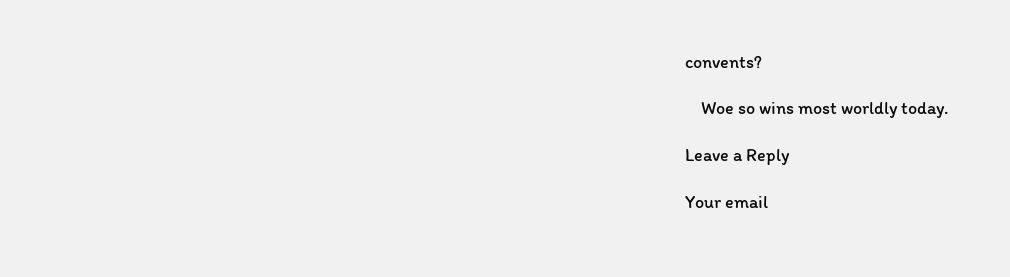convents?

    Woe so wins most worldly today.

Leave a Reply

Your email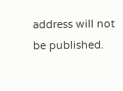address will not be published.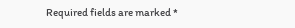Required fields are marked *